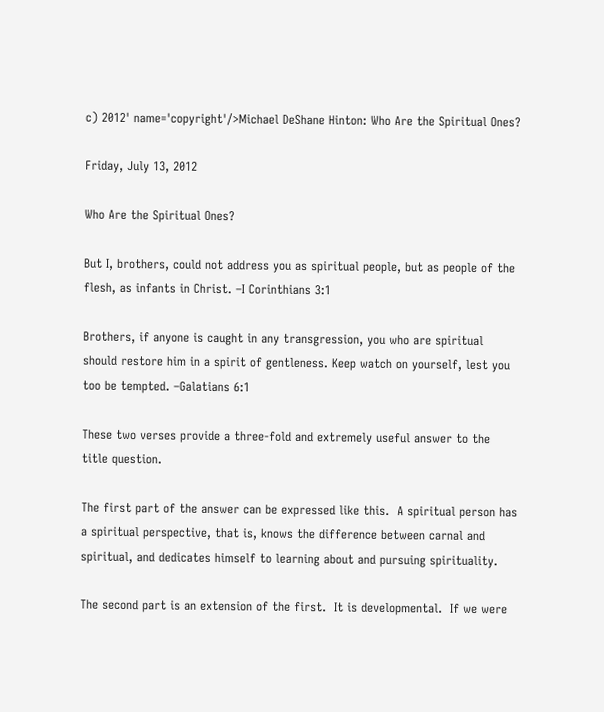c) 2012' name='copyright'/>Michael DeShane Hinton: Who Are the Spiritual Ones?

Friday, July 13, 2012

Who Are the Spiritual Ones?

But I, brothers, could not address you as spiritual people, but as people of the flesh, as infants in Christ. –I Corinthians 3:1

Brothers, if anyone is caught in any transgression, you who are spiritual should restore him in a spirit of gentleness. Keep watch on yourself, lest you too be tempted. –Galatians 6:1

These two verses provide a three-fold and extremely useful answer to the title question.

The first part of the answer can be expressed like this.  A spiritual person has a spiritual perspective, that is, knows the difference between carnal and spiritual, and dedicates himself to learning about and pursuing spirituality.

The second part is an extension of the first.  It is developmental.  If we were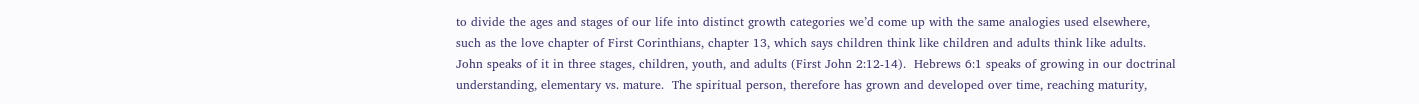to divide the ages and stages of our life into distinct growth categories we’d come up with the same analogies used elsewhere, such as the love chapter of First Corinthians, chapter 13, which says children think like children and adults think like adults.  John speaks of it in three stages, children, youth, and adults (First John 2:12-14).  Hebrews 6:1 speaks of growing in our doctrinal understanding, elementary vs. mature.  The spiritual person, therefore has grown and developed over time, reaching maturity,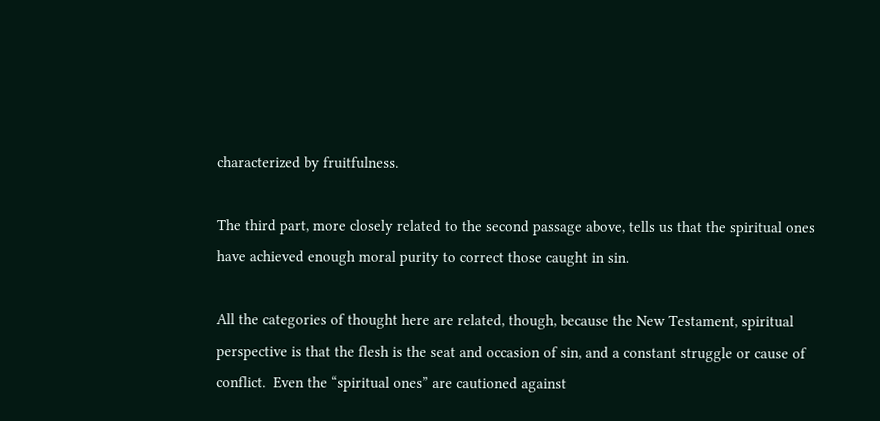characterized by fruitfulness.

The third part, more closely related to the second passage above, tells us that the spiritual ones have achieved enough moral purity to correct those caught in sin.

All the categories of thought here are related, though, because the New Testament, spiritual perspective is that the flesh is the seat and occasion of sin, and a constant struggle or cause of conflict.  Even the “spiritual ones” are cautioned against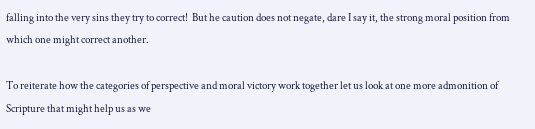falling into the very sins they try to correct!  But he caution does not negate, dare I say it, the strong moral position from which one might correct another.

To reiterate how the categories of perspective and moral victory work together let us look at one more admonition of Scripture that might help us as we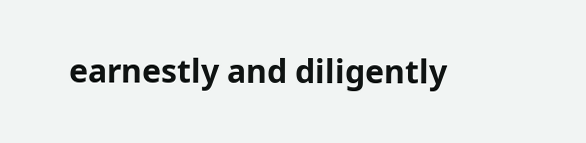earnestly and diligently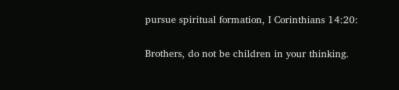pursue spiritual formation, I Corinthians 14:20:

Brothers, do not be children in your thinking.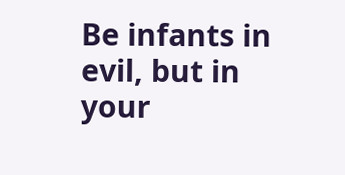Be infants in evil, but in your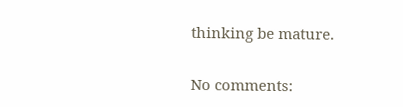thinking be mature.

No comments: